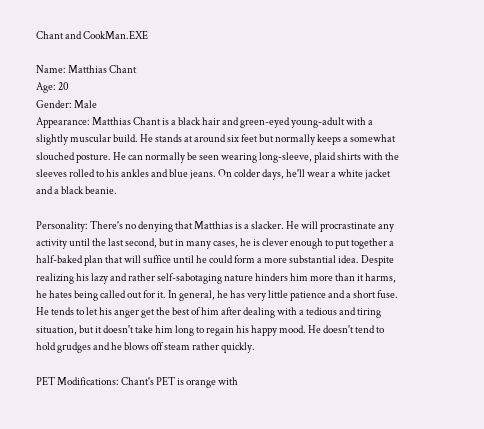Chant and CookMan.EXE

Name: Matthias Chant
Age: 20
Gender: Male
Appearance: Matthias Chant is a black hair and green-eyed young-adult with a slightly muscular build. He stands at around six feet but normally keeps a somewhat slouched posture. He can normally be seen wearing long-sleeve, plaid shirts with the sleeves rolled to his ankles and blue jeans. On colder days, he'll wear a white jacket and a black beanie.

Personality: There's no denying that Matthias is a slacker. He will procrastinate any activity until the last second, but in many cases, he is clever enough to put together a half-baked plan that will suffice until he could form a more substantial idea. Despite realizing his lazy and rather self-sabotaging nature hinders him more than it harms, he hates being called out for it. In general, he has very little patience and a short fuse. He tends to let his anger get the best of him after dealing with a tedious and tiring situation, but it doesn't take him long to regain his happy mood. He doesn't tend to hold grudges and he blows off steam rather quickly.

PET Modifications: Chant's PET is orange with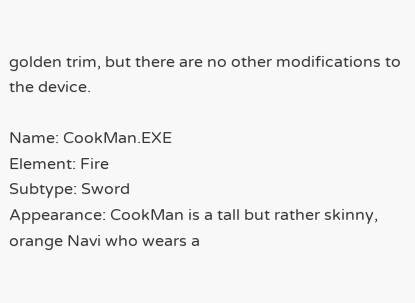golden trim, but there are no other modifications to the device.

Name: CookMan.EXE
Element: Fire
Subtype: Sword
Appearance: CookMan is a tall but rather skinny, orange Navi who wears a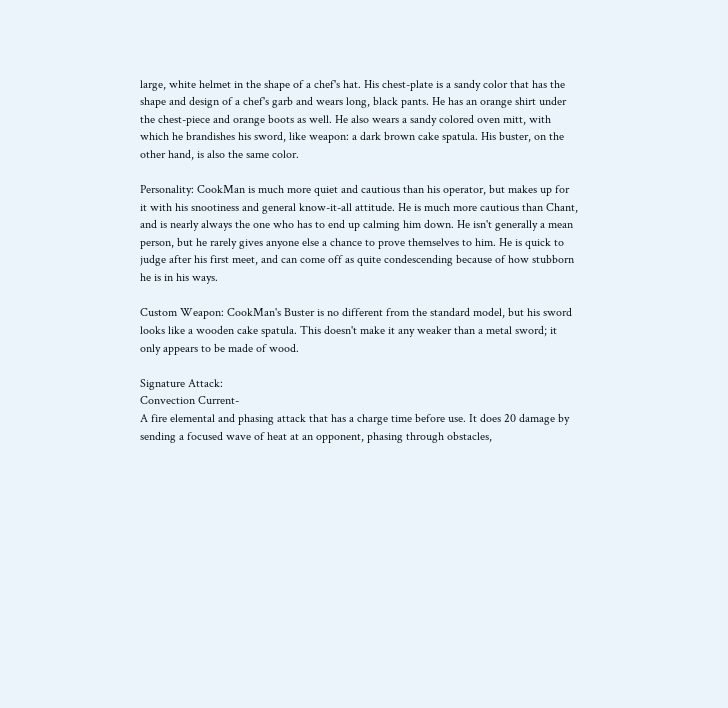large, white helmet in the shape of a chef's hat. His chest-plate is a sandy color that has the shape and design of a chef's garb and wears long, black pants. He has an orange shirt under the chest-piece and orange boots as well. He also wears a sandy colored oven mitt, with which he brandishes his sword, like weapon: a dark brown cake spatula. His buster, on the other hand, is also the same color.

Personality: CookMan is much more quiet and cautious than his operator, but makes up for it with his snootiness and general know-it-all attitude. He is much more cautious than Chant, and is nearly always the one who has to end up calming him down. He isn't generally a mean person, but he rarely gives anyone else a chance to prove themselves to him. He is quick to judge after his first meet, and can come off as quite condescending because of how stubborn he is in his ways.

Custom Weapon: CookMan's Buster is no different from the standard model, but his sword looks like a wooden cake spatula. This doesn't make it any weaker than a metal sword; it only appears to be made of wood.

Signature Attack:
Convection Current-
A fire elemental and phasing attack that has a charge time before use. It does 20 damage by sending a focused wave of heat at an opponent, phasing through obstacles,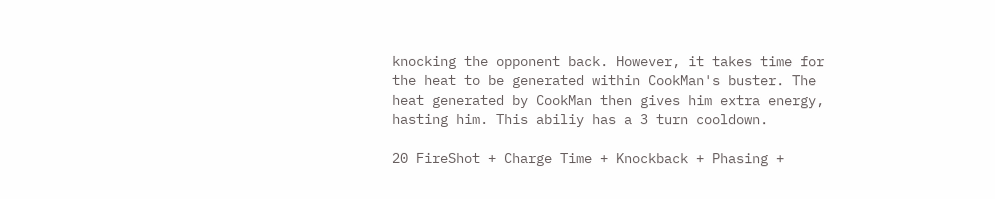knocking the opponent back. However, it takes time for the heat to be generated within CookMan's buster. The heat generated by CookMan then gives him extra energy, hasting him. This abiliy has a 3 turn cooldown.

20 FireShot + Charge Time + Knockback + Phasing +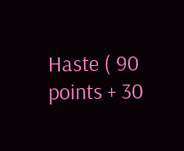Haste ( 90 points + 30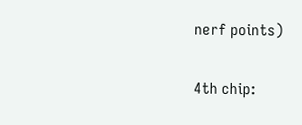nerf points)

4th chip: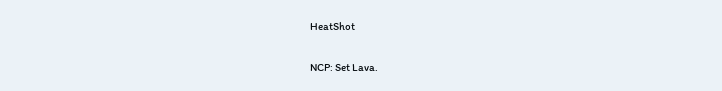HeatShot

NCP: Set Lava.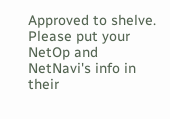Approved to shelve. Please put your NetOp and NetNavi's info in their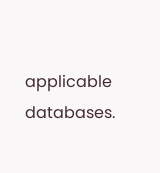applicable databases.